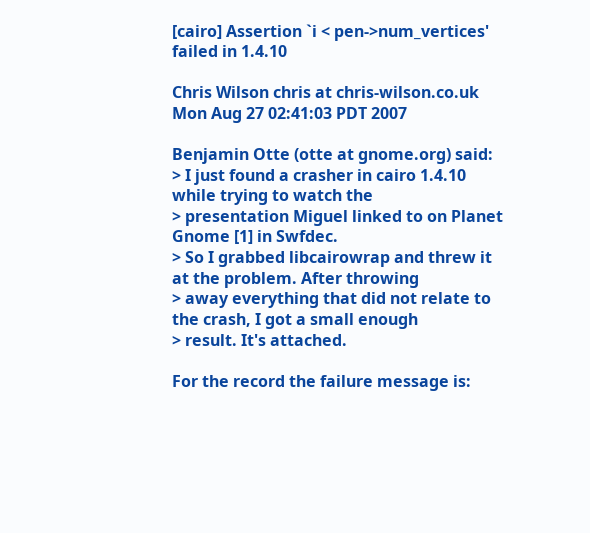[cairo] Assertion `i < pen->num_vertices' failed in 1.4.10

Chris Wilson chris at chris-wilson.co.uk
Mon Aug 27 02:41:03 PDT 2007

Benjamin Otte (otte at gnome.org) said:
> I just found a crasher in cairo 1.4.10 while trying to watch the
> presentation Miguel linked to on Planet Gnome [1] in Swfdec.
> So I grabbed libcairowrap and threw it at the problem. After throwing
> away everything that did not relate to the crash, I got a small enough
> result. It's attached.

For the record the failure message is: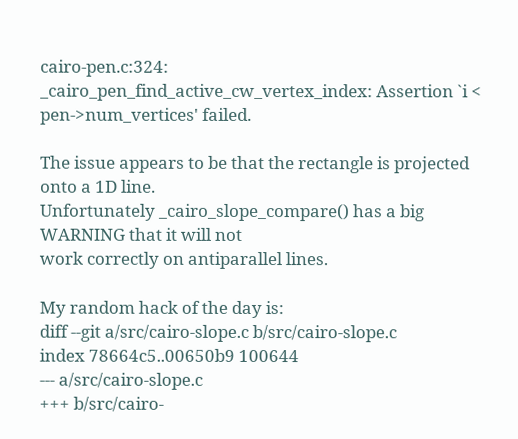cairo-pen.c:324: _cairo_pen_find_active_cw_vertex_index: Assertion `i < pen->num_vertices' failed.

The issue appears to be that the rectangle is projected onto a 1D line.
Unfortunately _cairo_slope_compare() has a big WARNING that it will not
work correctly on antiparallel lines.

My random hack of the day is:
diff --git a/src/cairo-slope.c b/src/cairo-slope.c
index 78664c5..00650b9 100644
--- a/src/cairo-slope.c
+++ b/src/cairo-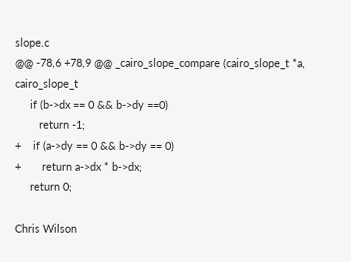slope.c
@@ -78,6 +78,9 @@ _cairo_slope_compare (cairo_slope_t *a, cairo_slope_t
     if (b->dx == 0 && b->dy ==0)
        return -1;
+    if (a->dy == 0 && b->dy == 0)
+       return a->dx * b->dx;
     return 0;

Chris Wilson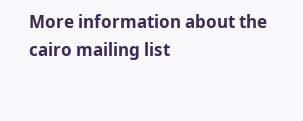More information about the cairo mailing list